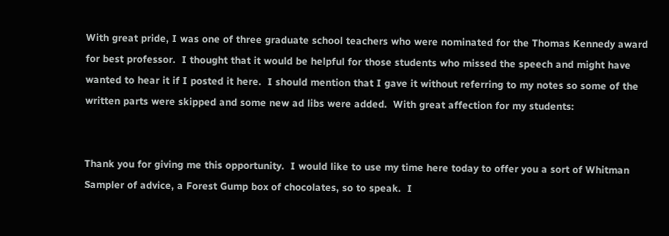With great pride, I was one of three graduate school teachers who were nominated for the Thomas Kennedy award for best professor.  I thought that it would be helpful for those students who missed the speech and might have wanted to hear it if I posted it here.  I should mention that I gave it without referring to my notes so some of the written parts were skipped and some new ad libs were added.  With great affection for my students:


Thank you for giving me this opportunity.  I would like to use my time here today to offer you a sort of Whitman Sampler of advice, a Forest Gump box of chocolates, so to speak.  I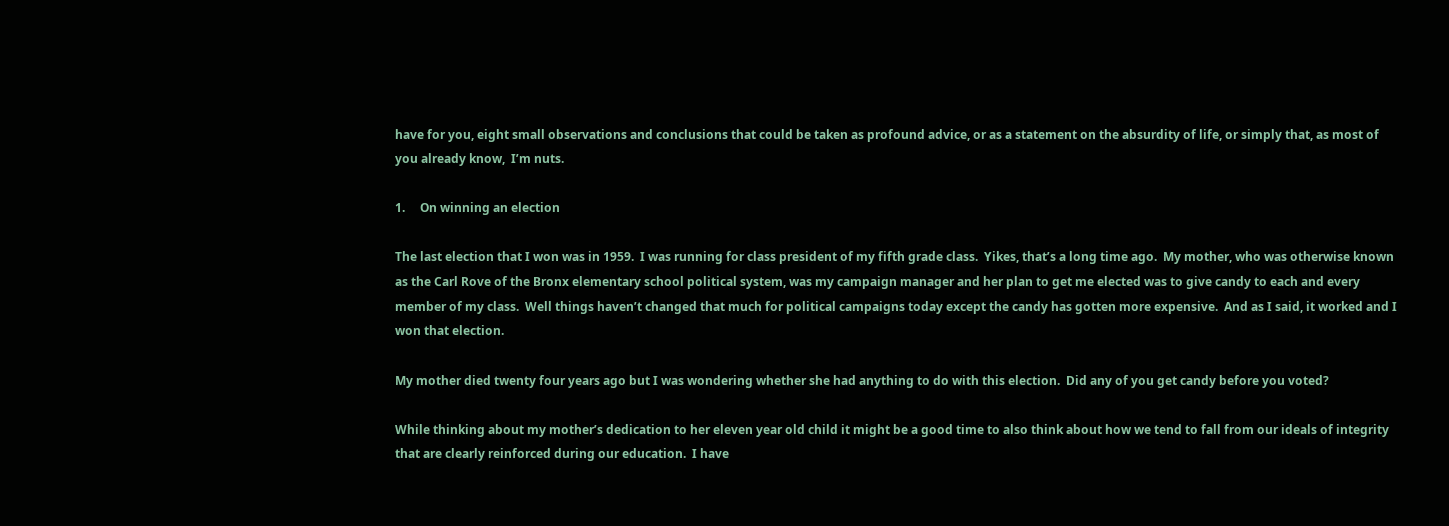have for you, eight small observations and conclusions that could be taken as profound advice, or as a statement on the absurdity of life, or simply that, as most of you already know,  I’m nuts.

1.     On winning an election

The last election that I won was in 1959.  I was running for class president of my fifth grade class.  Yikes, that’s a long time ago.  My mother, who was otherwise known as the Carl Rove of the Bronx elementary school political system, was my campaign manager and her plan to get me elected was to give candy to each and every member of my class.  Well things haven’t changed that much for political campaigns today except the candy has gotten more expensive.  And as I said, it worked and I won that election.

My mother died twenty four years ago but I was wondering whether she had anything to do with this election.  Did any of you get candy before you voted?

While thinking about my mother’s dedication to her eleven year old child it might be a good time to also think about how we tend to fall from our ideals of integrity that are clearly reinforced during our education.  I have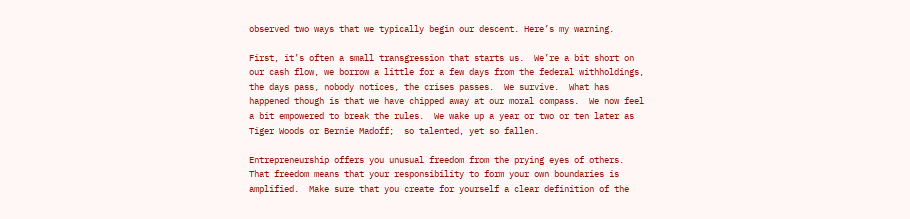observed two ways that we typically begin our descent. Here’s my warning.

First, it’s often a small transgression that starts us.  We’re a bit short on our cash flow, we borrow a little for a few days from the federal withholdings, the days pass, nobody notices, the crises passes.  We survive.  What has happened though is that we have chipped away at our moral compass.  We now feel a bit empowered to break the rules.  We wake up a year or two or ten later as Tiger Woods or Bernie Madoff;  so talented, yet so fallen.

Entrepreneurship offers you unusual freedom from the prying eyes of others.  That freedom means that your responsibility to form your own boundaries is amplified.  Make sure that you create for yourself a clear definition of the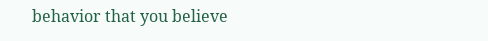behavior that you believe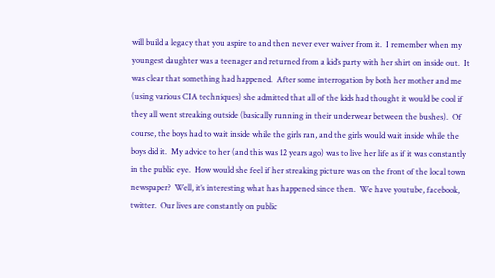will build a legacy that you aspire to and then never ever waiver from it.  I remember when my youngest daughter was a teenager and returned from a kid’s party with her shirt on inside out.  It was clear that something had happened.  After some interrogation by both her mother and me (using various CIA techniques) she admitted that all of the kids had thought it would be cool if they all went streaking outside (basically running in their underwear between the bushes).  Of course, the boys had to wait inside while the girls ran, and the girls would wait inside while the boys did it.  My advice to her (and this was 12 years ago) was to live her life as if it was constantly in the public eye.  How would she feel if her streaking picture was on the front of the local town newspaper?  Well, it’s interesting what has happened since then.  We have youtube, facebook, twitter.  Our lives are constantly on public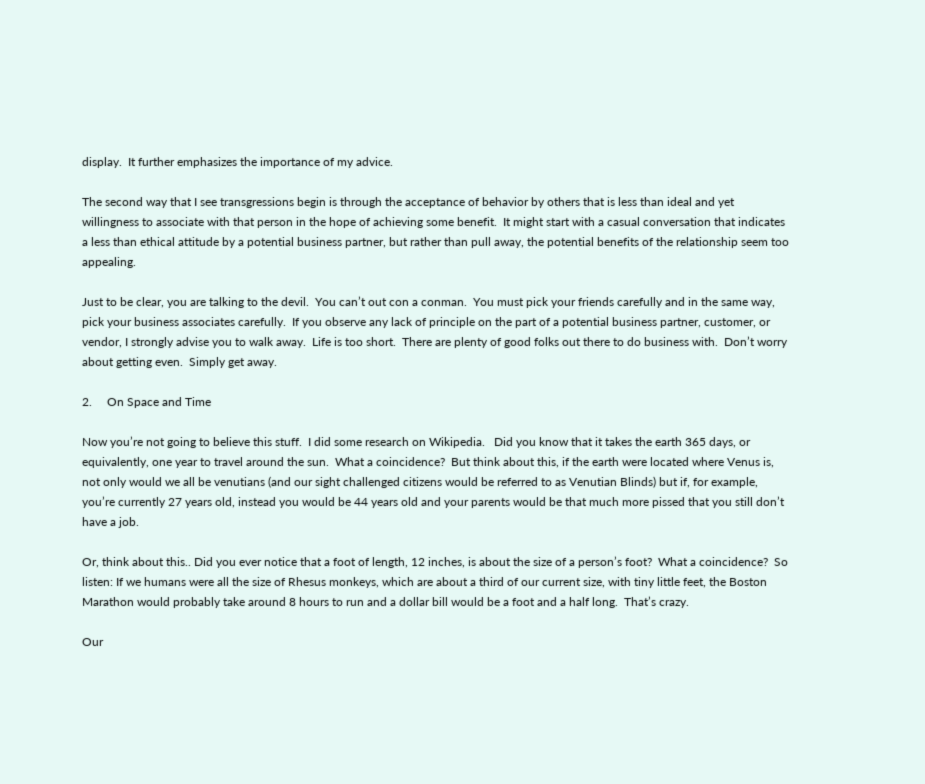display.  It further emphasizes the importance of my advice.

The second way that I see transgressions begin is through the acceptance of behavior by others that is less than ideal and yet willingness to associate with that person in the hope of achieving some benefit.  It might start with a casual conversation that indicates a less than ethical attitude by a potential business partner, but rather than pull away, the potential benefits of the relationship seem too appealing.

Just to be clear, you are talking to the devil.  You can’t out con a conman.  You must pick your friends carefully and in the same way, pick your business associates carefully.  If you observe any lack of principle on the part of a potential business partner, customer, or vendor, I strongly advise you to walk away.  Life is too short.  There are plenty of good folks out there to do business with.  Don’t worry about getting even.  Simply get away.

2.     On Space and Time

Now you’re not going to believe this stuff.  I did some research on Wikipedia.   Did you know that it takes the earth 365 days, or equivalently, one year to travel around the sun.  What a coincidence?  But think about this, if the earth were located where Venus is, not only would we all be venutians (and our sight challenged citizens would be referred to as Venutian Blinds) but if, for example, you’re currently 27 years old, instead you would be 44 years old and your parents would be that much more pissed that you still don’t have a job.

Or, think about this.. Did you ever notice that a foot of length, 12 inches, is about the size of a person’s foot?  What a coincidence?  So listen: If we humans were all the size of Rhesus monkeys, which are about a third of our current size, with tiny little feet, the Boston Marathon would probably take around 8 hours to run and a dollar bill would be a foot and a half long.  That’s crazy.

Our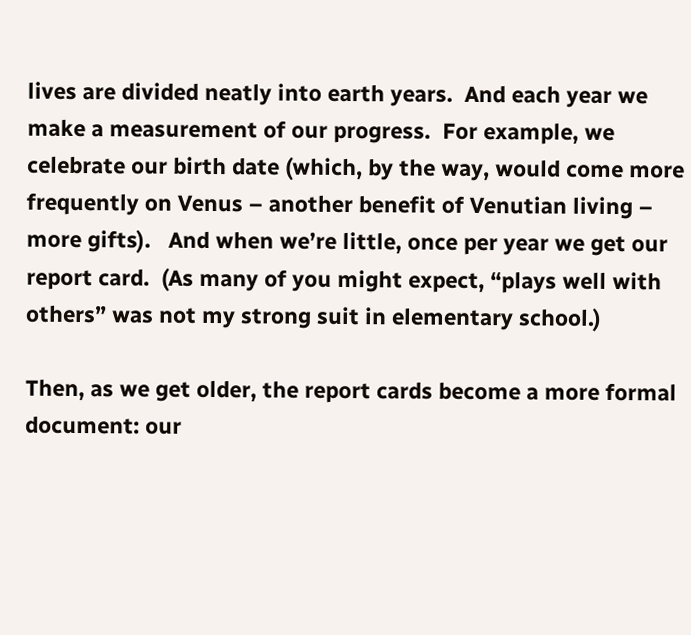lives are divided neatly into earth years.  And each year we make a measurement of our progress.  For example, we celebrate our birth date (which, by the way, would come more frequently on Venus – another benefit of Venutian living – more gifts).   And when we’re little, once per year we get our report card.  (As many of you might expect, “plays well with others” was not my strong suit in elementary school.)

Then, as we get older, the report cards become a more formal document: our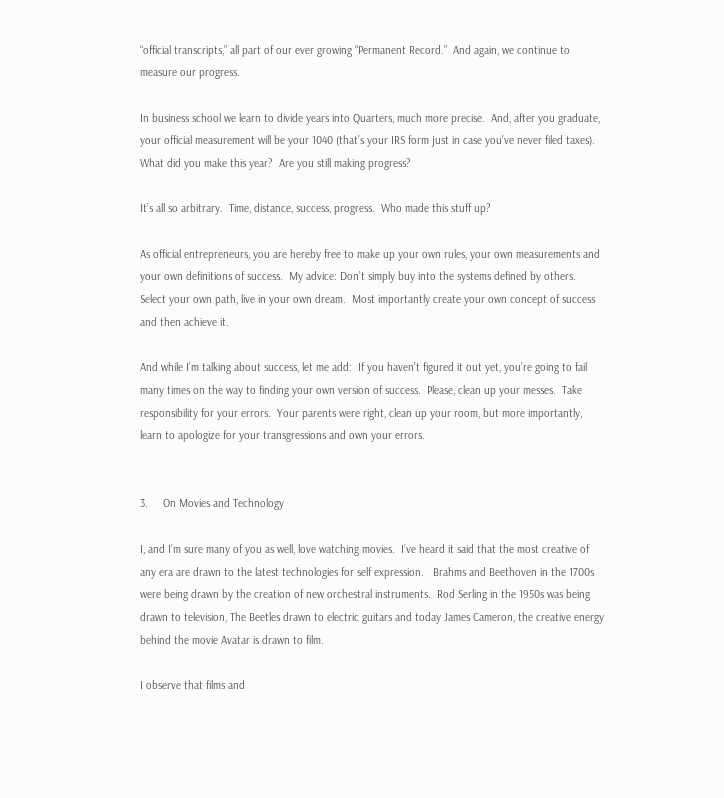“official transcripts,” all part of our ever growing “Permanent Record.”  And again, we continue to measure our progress.

In business school we learn to divide years into Quarters, much more precise.  And, after you graduate, your official measurement will be your 1040 (that’s your IRS form just in case you’ve never filed taxes).  What did you make this year?  Are you still making progress?

It’s all so arbitrary.  Time, distance, success, progress.  Who made this stuff up?

As official entrepreneurs, you are hereby free to make up your own rules, your own measurements and your own definitions of success.  My advice: Don’t simply buy into the systems defined by others.  Select your own path, live in your own dream.  Most importantly create your own concept of success and then achieve it.

And while I’m talking about success, let me add:  If you haven’t figured it out yet, you’re going to fail many times on the way to finding your own version of success.  Please, clean up your messes.  Take responsibility for your errors.  Your parents were right, clean up your room, but more importantly, learn to apologize for your transgressions and own your errors.


3.     On Movies and Technology

I, and I’m sure many of you as well, love watching movies.  I’ve heard it said that the most creative of any era are drawn to the latest technologies for self expression.   Brahms and Beethoven in the 1700s were being drawn by the creation of new orchestral instruments.  Rod Serling in the 1950s was being drawn to television, The Beetles drawn to electric guitars and today James Cameron, the creative energy behind the movie Avatar is drawn to film.

I observe that films and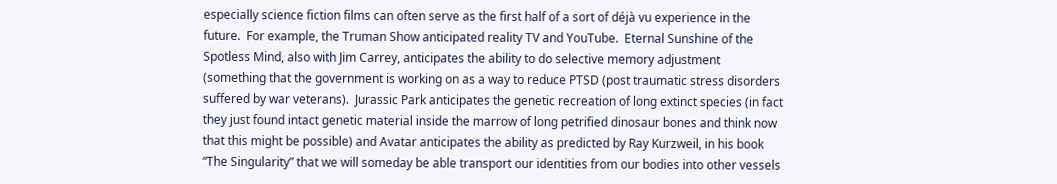especially science fiction films can often serve as the first half of a sort of déjà vu experience in the future.  For example, the Truman Show anticipated reality TV and YouTube.  Eternal Sunshine of the Spotless Mind, also with Jim Carrey, anticipates the ability to do selective memory adjustment (something that the government is working on as a way to reduce PTSD (post traumatic stress disorders suffered by war veterans).  Jurassic Park anticipates the genetic recreation of long extinct species (in fact they just found intact genetic material inside the marrow of long petrified dinosaur bones and think now that this might be possible) and Avatar anticipates the ability as predicted by Ray Kurzweil, in his book “The Singularity” that we will someday be able transport our identities from our bodies into other vessels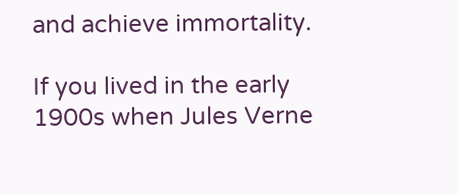and achieve immortality.

If you lived in the early 1900s when Jules Verne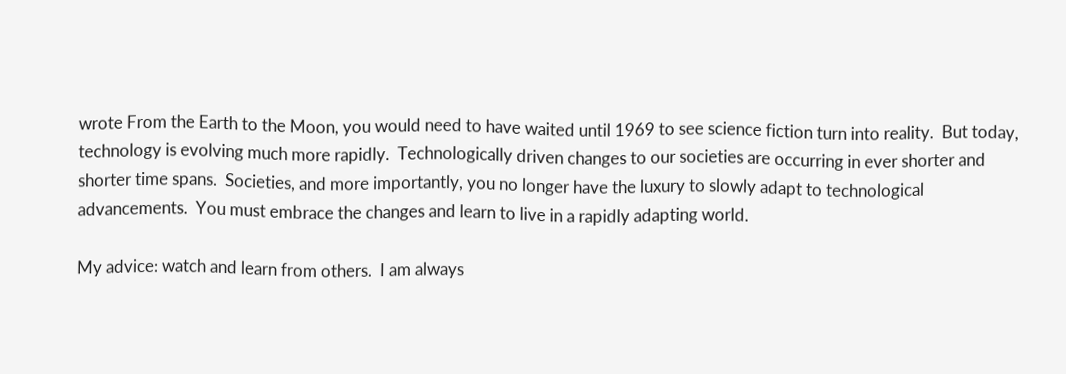wrote From the Earth to the Moon, you would need to have waited until 1969 to see science fiction turn into reality.  But today, technology is evolving much more rapidly.  Technologically driven changes to our societies are occurring in ever shorter and shorter time spans.  Societies, and more importantly, you no longer have the luxury to slowly adapt to technological advancements.  You must embrace the changes and learn to live in a rapidly adapting world.

My advice: watch and learn from others.  I am always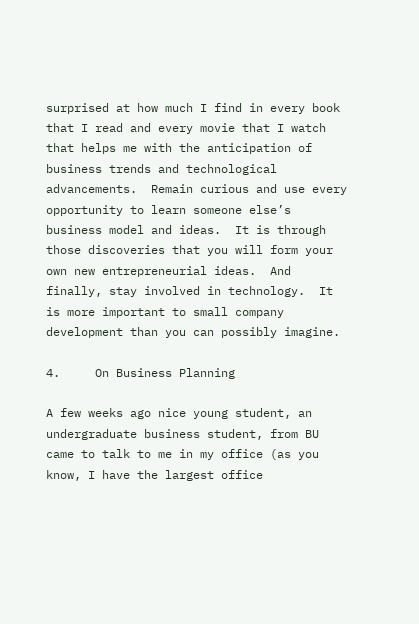surprised at how much I find in every book that I read and every movie that I watch that helps me with the anticipation of business trends and technological advancements.  Remain curious and use every opportunity to learn someone else’s business model and ideas.  It is through those discoveries that you will form your own new entrepreneurial ideas.  And finally, stay involved in technology.  It is more important to small company development than you can possibly imagine.

4.     On Business Planning

A few weeks ago nice young student, an undergraduate business student, from BU came to talk to me in my office (as you know, I have the largest office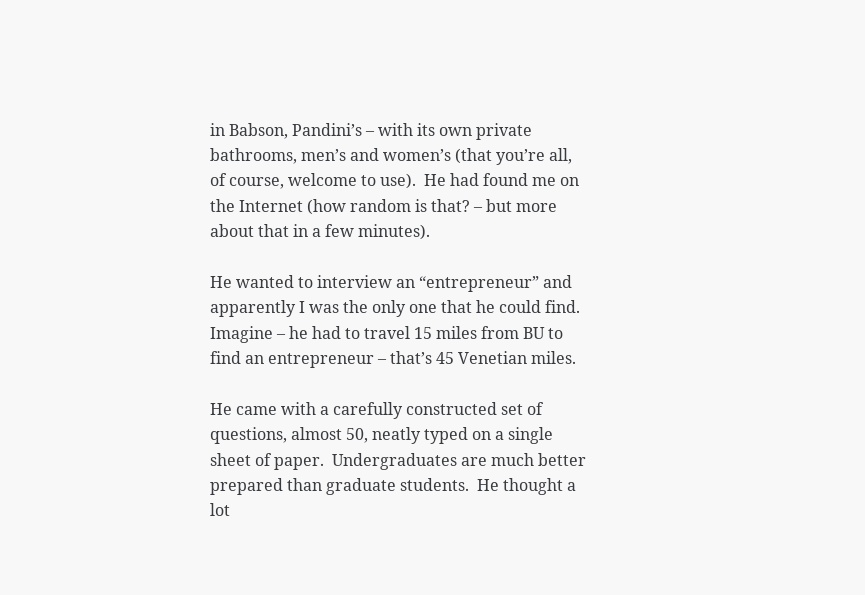in Babson, Pandini’s – with its own private bathrooms, men’s and women’s (that you’re all, of course, welcome to use).  He had found me on the Internet (how random is that? – but more about that in a few minutes).

He wanted to interview an “entrepreneur” and apparently I was the only one that he could find.  Imagine – he had to travel 15 miles from BU to find an entrepreneur – that’s 45 Venetian miles.

He came with a carefully constructed set of questions, almost 50, neatly typed on a single sheet of paper.  Undergraduates are much better prepared than graduate students.  He thought a lot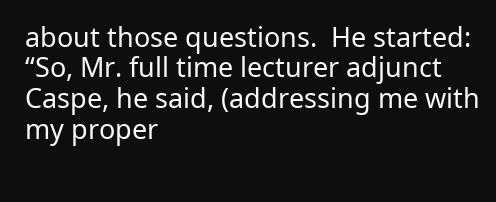about those questions.  He started: “So, Mr. full time lecturer adjunct Caspe, he said, (addressing me with my proper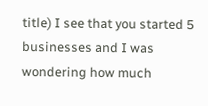title) I see that you started 5 businesses and I was wondering how much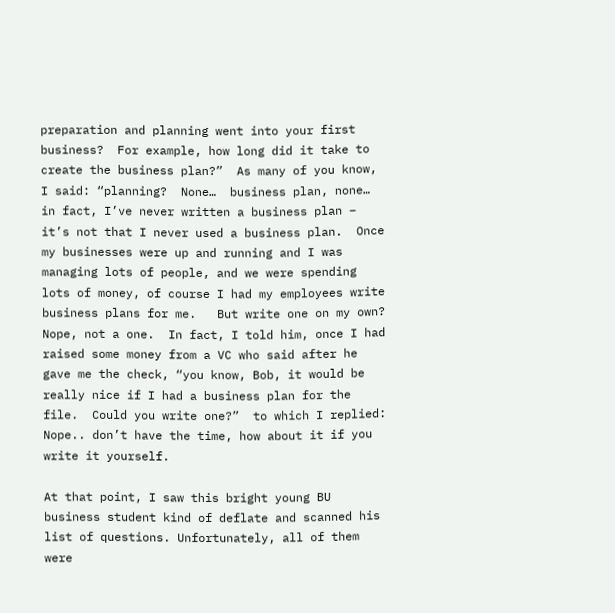preparation and planning went into your first business?  For example, how long did it take to create the business plan?”  As many of you know, I said: “planning?  None…  business plan, none… in fact, I’ve never written a business plan – it’s not that I never used a business plan.  Once my businesses were up and running and I was managing lots of people, and we were spending lots of money, of course I had my employees write business plans for me.   But write one on my own?  Nope, not a one.  In fact, I told him, once I had raised some money from a VC who said after he gave me the check, “you know, Bob, it would be really nice if I had a business plan for the file.  Could you write one?”  to which I replied:  Nope.. don’t have the time, how about it if you write it yourself.

At that point, I saw this bright young BU business student kind of deflate and scanned his list of questions. Unfortunately, all of them were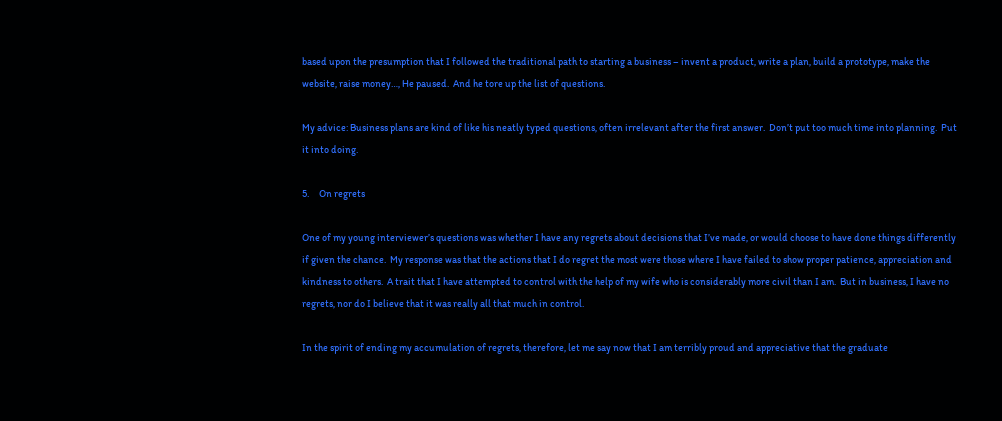based upon the presumption that I followed the traditional path to starting a business – invent a product, write a plan, build a prototype, make the website, raise money…, He paused.  And he tore up the list of questions.

My advice: Business plans are kind of like his neatly typed questions, often irrelevant after the first answer.  Don’t put too much time into planning.  Put it into doing.

5.     On regrets

One of my young interviewer’s questions was whether I have any regrets about decisions that I’ve made, or would choose to have done things differently if given the chance.  My response was that the actions that I do regret the most were those where I have failed to show proper patience, appreciation and kindness to others.  A trait that I have attempted to control with the help of my wife who is considerably more civil than I am.  But in business, I have no regrets, nor do I believe that it was really all that much in control.

In the spirit of ending my accumulation of regrets, therefore, let me say now that I am terribly proud and appreciative that the graduate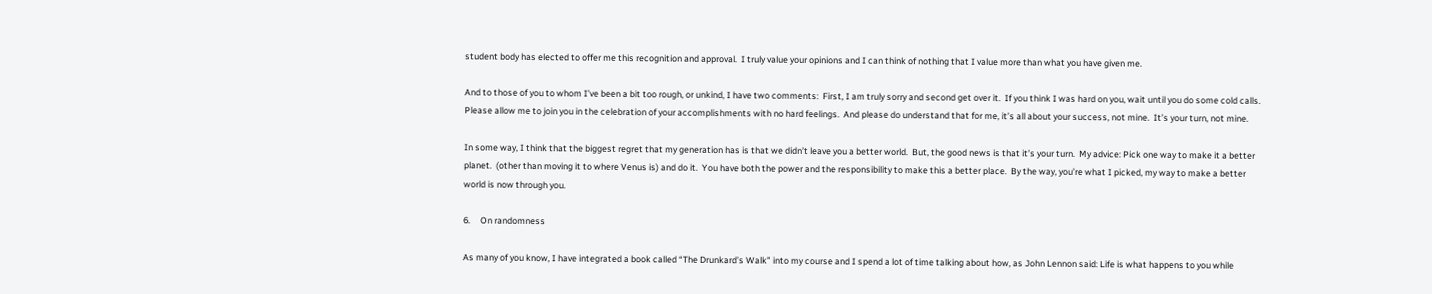student body has elected to offer me this recognition and approval.  I truly value your opinions and I can think of nothing that I value more than what you have given me.

And to those of you to whom I’ve been a bit too rough, or unkind, I have two comments:  First, I am truly sorry and second get over it.  If you think I was hard on you, wait until you do some cold calls.  Please allow me to join you in the celebration of your accomplishments with no hard feelings.  And please do understand that for me, it’s all about your success, not mine.  It’s your turn, not mine.

In some way, I think that the biggest regret that my generation has is that we didn’t leave you a better world.  But, the good news is that it’s your turn.  My advice: Pick one way to make it a better planet.  (other than moving it to where Venus is) and do it.  You have both the power and the responsibility to make this a better place.  By the way, you’re what I picked, my way to make a better world is now through you.

6.     On randomness

As many of you know, I have integrated a book called “The Drunkard’s Walk” into my course and I spend a lot of time talking about how, as John Lennon said: Life is what happens to you while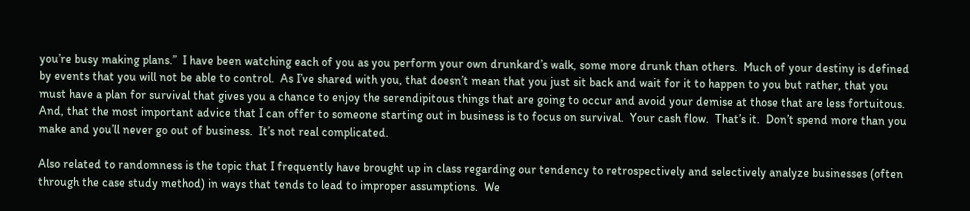you’re busy making plans.”  I have been watching each of you as you perform your own drunkard’s walk, some more drunk than others.  Much of your destiny is defined by events that you will not be able to control.  As I’ve shared with you, that doesn’t mean that you just sit back and wait for it to happen to you but rather, that you must have a plan for survival that gives you a chance to enjoy the serendipitous things that are going to occur and avoid your demise at those that are less fortuitous.  And, that the most important advice that I can offer to someone starting out in business is to focus on survival.  Your cash flow.  That’s it.  Don’t spend more than you make and you’ll never go out of business.  It’s not real complicated.

Also related to randomness is the topic that I frequently have brought up in class regarding our tendency to retrospectively and selectively analyze businesses (often through the case study method) in ways that tends to lead to improper assumptions.  We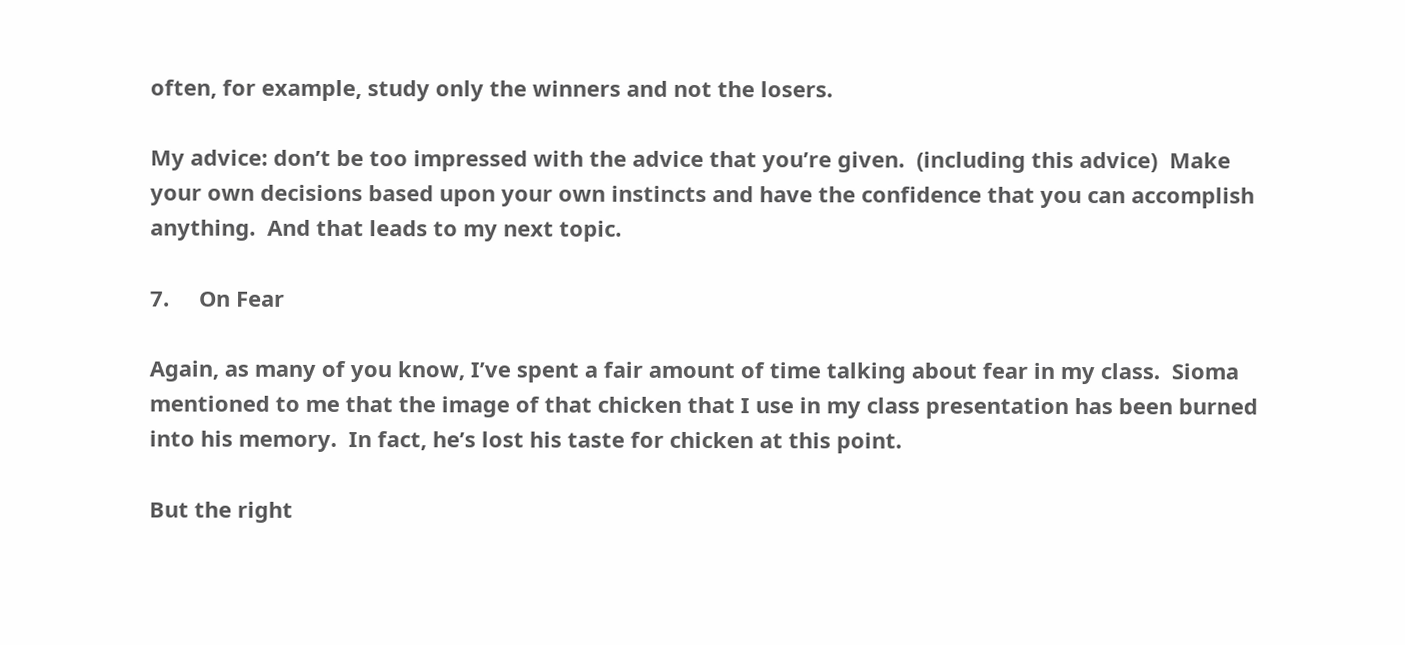often, for example, study only the winners and not the losers.

My advice: don’t be too impressed with the advice that you’re given.  (including this advice)  Make your own decisions based upon your own instincts and have the confidence that you can accomplish anything.  And that leads to my next topic.

7.     On Fear

Again, as many of you know, I’ve spent a fair amount of time talking about fear in my class.  Sioma mentioned to me that the image of that chicken that I use in my class presentation has been burned into his memory.  In fact, he’s lost his taste for chicken at this point.

But the right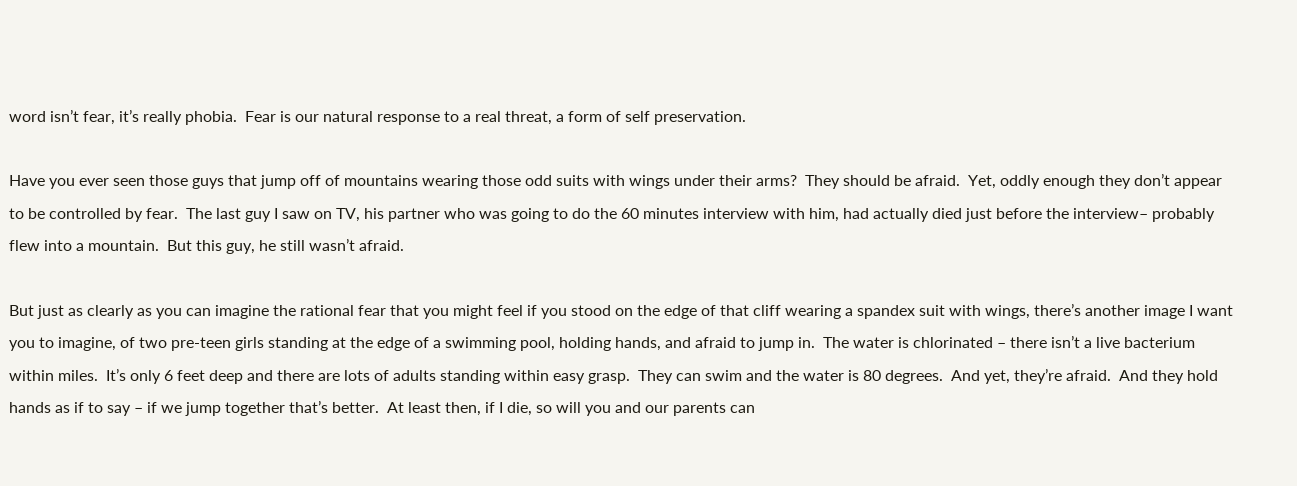word isn’t fear, it’s really phobia.  Fear is our natural response to a real threat, a form of self preservation.

Have you ever seen those guys that jump off of mountains wearing those odd suits with wings under their arms?  They should be afraid.  Yet, oddly enough they don’t appear to be controlled by fear.  The last guy I saw on TV, his partner who was going to do the 60 minutes interview with him, had actually died just before the interview– probably flew into a mountain.  But this guy, he still wasn’t afraid.

But just as clearly as you can imagine the rational fear that you might feel if you stood on the edge of that cliff wearing a spandex suit with wings, there’s another image I want you to imagine, of two pre-teen girls standing at the edge of a swimming pool, holding hands, and afraid to jump in.  The water is chlorinated – there isn’t a live bacterium within miles.  It’s only 6 feet deep and there are lots of adults standing within easy grasp.  They can swim and the water is 80 degrees.  And yet, they’re afraid.  And they hold hands as if to say – if we jump together that’s better.  At least then, if I die, so will you and our parents can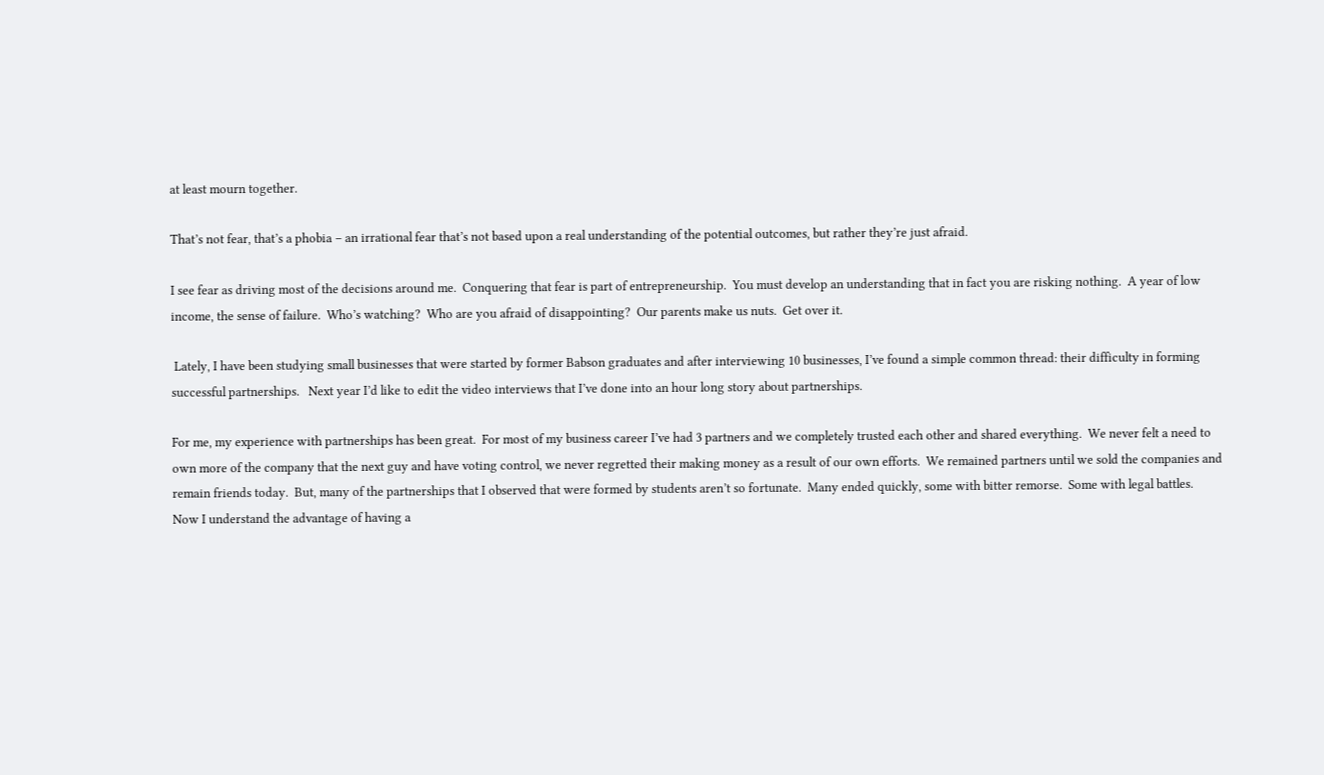at least mourn together.

That’s not fear, that’s a phobia – an irrational fear that’s not based upon a real understanding of the potential outcomes, but rather they’re just afraid.

I see fear as driving most of the decisions around me.  Conquering that fear is part of entrepreneurship.  You must develop an understanding that in fact you are risking nothing.  A year of low income, the sense of failure.  Who’s watching?  Who are you afraid of disappointing?  Our parents make us nuts.  Get over it.

 Lately, I have been studying small businesses that were started by former Babson graduates and after interviewing 10 businesses, I’ve found a simple common thread: their difficulty in forming successful partnerships.   Next year I’d like to edit the video interviews that I’ve done into an hour long story about partnerships.

For me, my experience with partnerships has been great.  For most of my business career I’ve had 3 partners and we completely trusted each other and shared everything.  We never felt a need to own more of the company that the next guy and have voting control, we never regretted their making money as a result of our own efforts.  We remained partners until we sold the companies and remain friends today.  But, many of the partnerships that I observed that were formed by students aren’t so fortunate.  Many ended quickly, some with bitter remorse.  Some with legal battles.  Now I understand the advantage of having a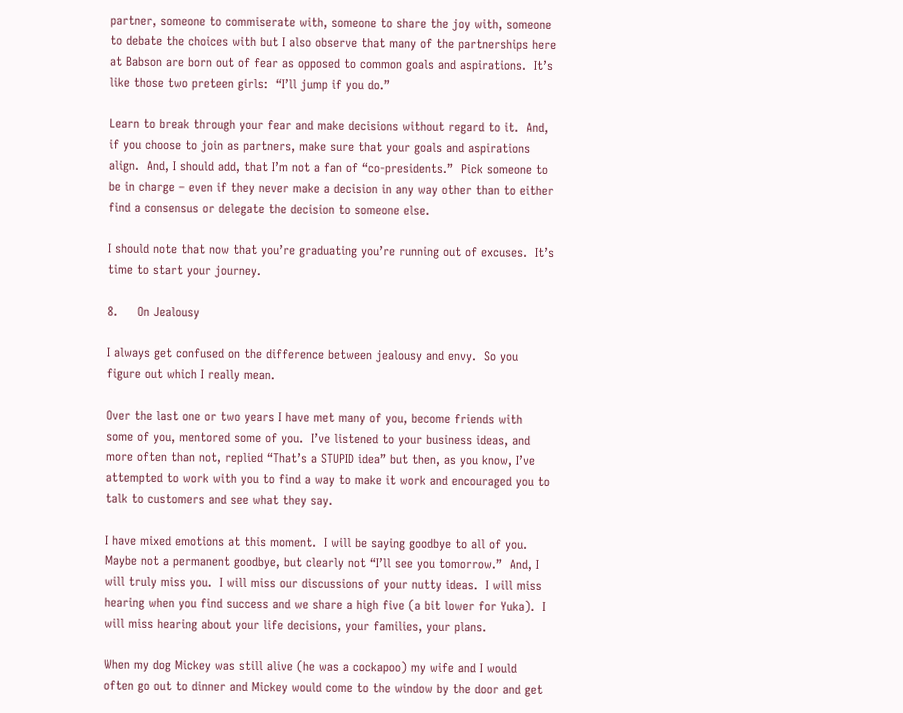partner, someone to commiserate with, someone to share the joy with, someone to debate the choices with but I also observe that many of the partnerships here at Babson are born out of fear as opposed to common goals and aspirations.  It’s like those two preteen girls:  “I’ll jump if you do.”

Learn to break through your fear and make decisions without regard to it.  And, if you choose to join as partners, make sure that your goals and aspirations align.  And, I should add, that I’m not a fan of “co-presidents.”  Pick someone to be in charge – even if they never make a decision in any way other than to either find a consensus or delegate the decision to someone else.

I should note that now that you’re graduating you’re running out of excuses.  It’s time to start your journey.

8.     On Jealousy

I always get confused on the difference between jealousy and envy.  So you figure out which I really mean.

Over the last one or two years I have met many of you, become friends with some of you, mentored some of you.  I’ve listened to your business ideas, and more often than not, replied “That’s a STUPID idea” but then, as you know, I’ve attempted to work with you to find a way to make it work and encouraged you to talk to customers and see what they say.

I have mixed emotions at this moment.  I will be saying goodbye to all of you.  Maybe not a permanent goodbye, but clearly not “I’ll see you tomorrow.”  And, I will truly miss you.  I will miss our discussions of your nutty ideas.  I will miss hearing when you find success and we share a high five (a bit lower for Yuka).  I will miss hearing about your life decisions, your families, your plans.

When my dog Mickey was still alive (he was a cockapoo) my wife and I would often go out to dinner and Mickey would come to the window by the door and get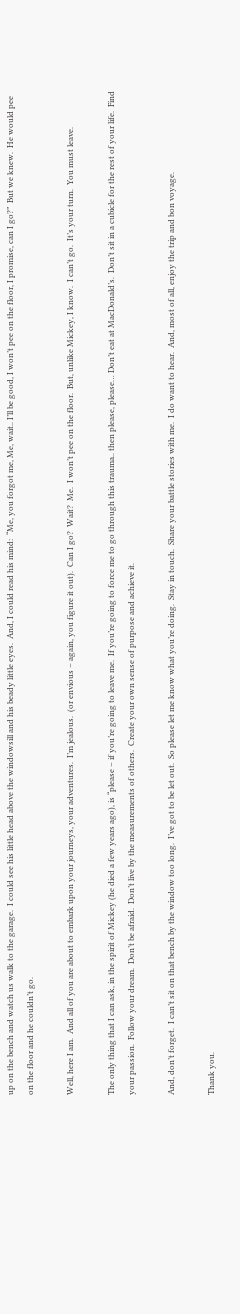up on the bench and watch us walk to the garage.  I could see his little head above the windowsill and his beady little eyes.  And, I could read his mind:  “Me, you forgot me, Me, wait.. I’ll be good, I won’t pee on the floor, I promise, can I go?”  But we knew.  He would pee on the floor and he couldn’t go.

Well, here I am.  And all of you are about to embark upon your journeys, your adventures.  I’m jealous.  (or envious – again, you figure it out).  Can I go?  Wait?  Me.  I won’t pee on the floor.  But, unlike Mickey, I know.  I can’t go.  It’s your turn.  You must leave.

The only thing that I can ask, in the spirit of Mickey (he died a few years ago), is “please – if you’re going to leave me.  If you’re going to force me to go through this trauma.. then please, please… Don’t eat at MacDonald’s.  Don’t sit in a cubicle for the rest of your life.  Find your passion.  Follow your dream.  Don’t be afraid.  Don’t live by the measurements of others.  Create your own sense of purpose and achieve it.

And, don’t forget.  I can’t sit on that bench by the window too long.  I’ve got to be let out.  So please let me know what you’re doing.  Stay in touch.  Share your battle stories with me.  I do want to hear.  And, most of all, enjoy the trip and bon voyage.

Thank you.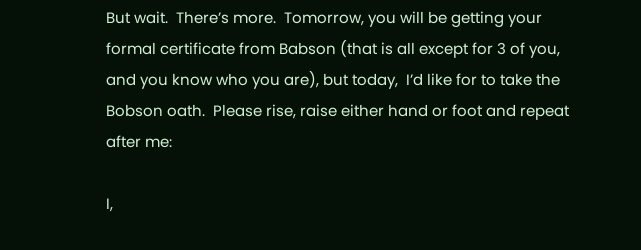But wait.  There’s more.  Tomorrow, you will be getting your formal certificate from Babson (that is all except for 3 of you, and you know who you are), but today,  I’d like for to take the Bobson oath.  Please rise, raise either hand or foot and repeat after me:

I,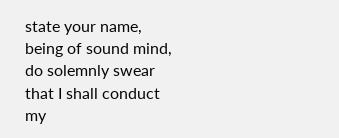state your name, being of sound mind, do solemnly swear that I shall conduct my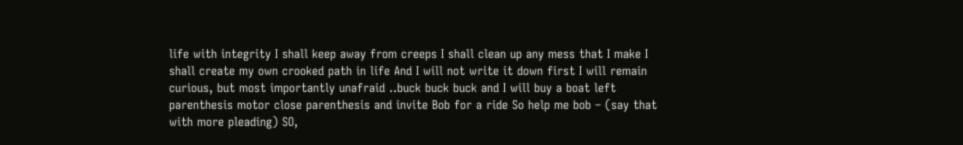life with integrity I shall keep away from creeps I shall clean up any mess that I make I shall create my own crooked path in life And I will not write it down first I will remain curious, but most importantly unafraid ..buck buck buck and I will buy a boat left parenthesis motor close parenthesis and invite Bob for a ride So help me bob – (say that with more pleading) SO,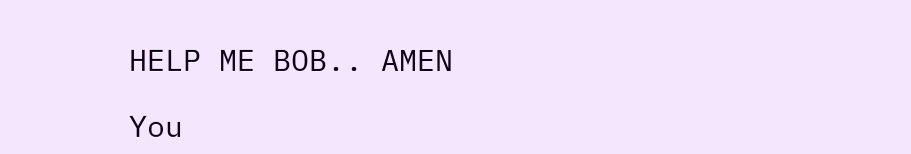HELP ME BOB.. AMEN

You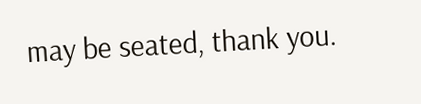may be seated, thank you.